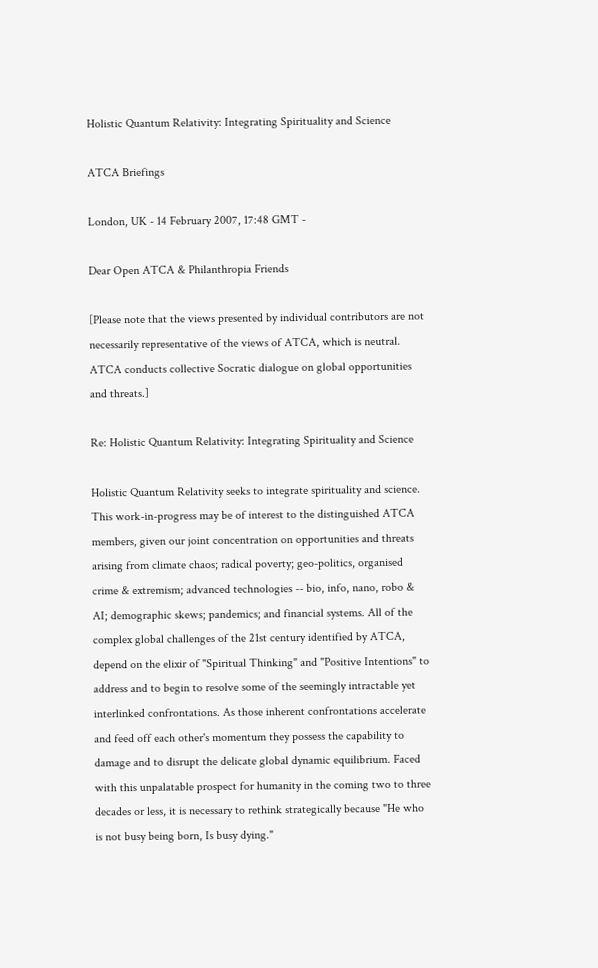Holistic Quantum Relativity: Integrating Spirituality and Science

ATCA Briefings

London, UK - 14 February 2007, 17:48 GMT -

Dear Open ATCA & Philanthropia Friends

[Please note that the views presented by individual contributors are not necessarily representative of the views of ATCA, which is neutral. ATCA conducts collective Socratic dialogue on global opportunities and threats.]

Re: Holistic Quantum Relativity: Integrating Spirituality and Science

Holistic Quantum Relativity seeks to integrate spirituality and science. This work-in-progress may be of interest to the distinguished ATCA members, given our joint concentration on opportunities and threats arising from climate chaos; radical poverty; geo-politics, organised crime & extremism; advanced technologies -- bio, info, nano, robo & AI; demographic skews; pandemics; and financial systems. All of the complex global challenges of the 21st century identified by ATCA, depend on the elixir of "Spiritual Thinking" and "Positive Intentions" to address and to begin to resolve some of the seemingly intractable yet interlinked confrontations. As those inherent confrontations accelerate and feed off each other's momentum they possess the capability to damage and to disrupt the delicate global dynamic equilibrium. Faced with this unpalatable prospect for humanity in the coming two to three decades or less, it is necessary to rethink strategically because "He who is not busy being born, Is busy dying."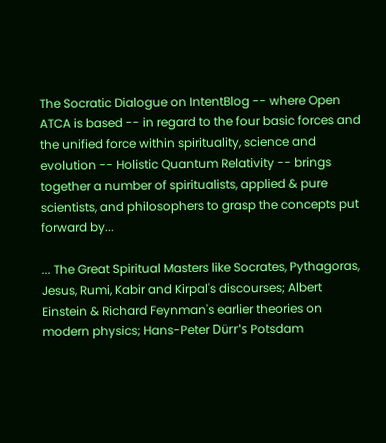The Socratic Dialogue on IntentBlog -- where Open ATCA is based -- in regard to the four basic forces and the unified force within spirituality, science and evolution -- Holistic Quantum Relativity -- brings together a number of spiritualists, applied & pure scientists, and philosophers to grasp the concepts put forward by...

... The Great Spiritual Masters like Socrates, Pythagoras, Jesus, Rumi, Kabir and Kirpal's discourses; Albert Einstein & Richard Feynman's earlier theories on modern physics; Hans-Peter Dürr's Potsdam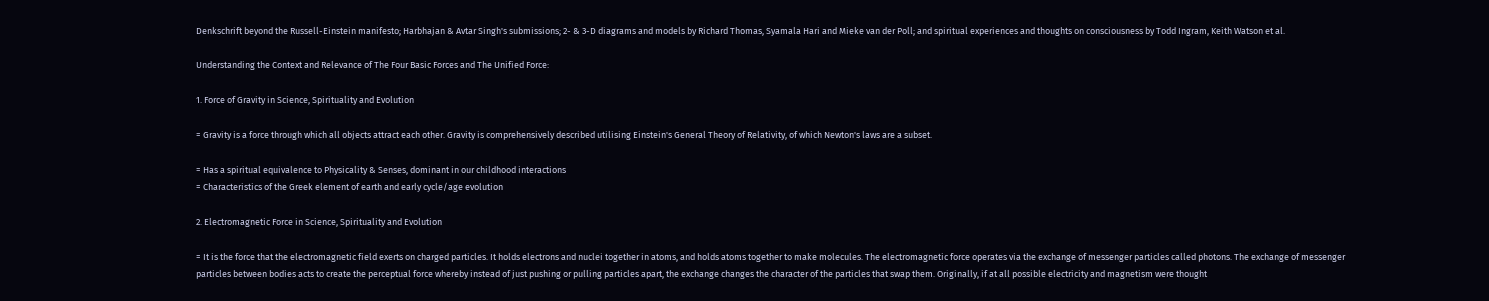Denkschrift beyond the Russell-Einstein manifesto; Harbhajan & Avtar Singh's submissions; 2- & 3-D diagrams and models by Richard Thomas, Syamala Hari and Mieke van der Poll; and spiritual experiences and thoughts on consciousness by Todd Ingram, Keith Watson et al.

Understanding the Context and Relevance of The Four Basic Forces and The Unified Force:

1. Force of Gravity in Science, Spirituality and Evolution

= Gravity is a force through which all objects attract each other. Gravity is comprehensively described utilising Einstein's General Theory of Relativity, of which Newton's laws are a subset.

= Has a spiritual equivalence to Physicality & Senses, dominant in our childhood interactions
= Characteristics of the Greek element of earth and early cycle/age evolution

2. Electromagnetic Force in Science, Spirituality and Evolution

= It is the force that the electromagnetic field exerts on charged particles. It holds electrons and nuclei together in atoms, and holds atoms together to make molecules. The electromagnetic force operates via the exchange of messenger particles called photons. The exchange of messenger particles between bodies acts to create the perceptual force whereby instead of just pushing or pulling particles apart, the exchange changes the character of the particles that swap them. Originally, if at all possible electricity and magnetism were thought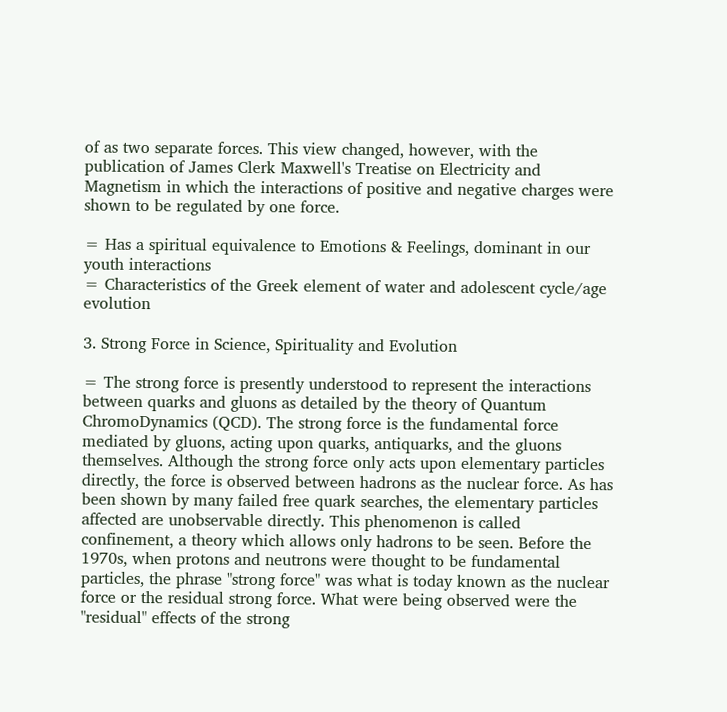of as two separate forces. This view changed, however, with the publication of James Clerk Maxwell's Treatise on Electricity and Magnetism in which the interactions of positive and negative charges were shown to be regulated by one force.

= Has a spiritual equivalence to Emotions & Feelings, dominant in our youth interactions
= Characteristics of the Greek element of water and adolescent cycle/age evolution

3. Strong Force in Science, Spirituality and Evolution

= The strong force is presently understood to represent the interactions between quarks and gluons as detailed by the theory of Quantum ChromoDynamics (QCD). The strong force is the fundamental force mediated by gluons, acting upon quarks, antiquarks, and the gluons themselves. Although the strong force only acts upon elementary particles directly, the force is observed between hadrons as the nuclear force. As has been shown by many failed free quark searches, the elementary particles affected are unobservable directly. This phenomenon is called confinement, a theory which allows only hadrons to be seen. Before the 1970s, when protons and neutrons were thought to be fundamental particles, the phrase "strong force" was what is today known as the nuclear force or the residual strong force. What were being observed were the "residual" effects of the strong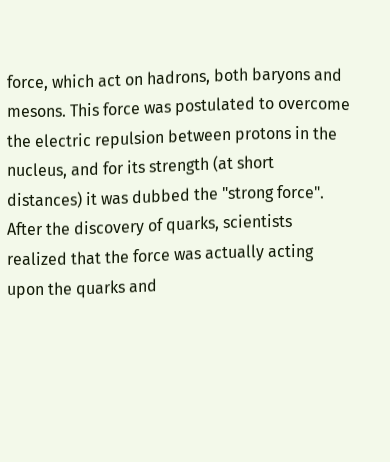force, which act on hadrons, both baryons and mesons. This force was postulated to overcome the electric repulsion between protons in the nucleus, and for its strength (at short distances) it was dubbed the "strong force". After the discovery of quarks, scientists realized that the force was actually acting upon the quarks and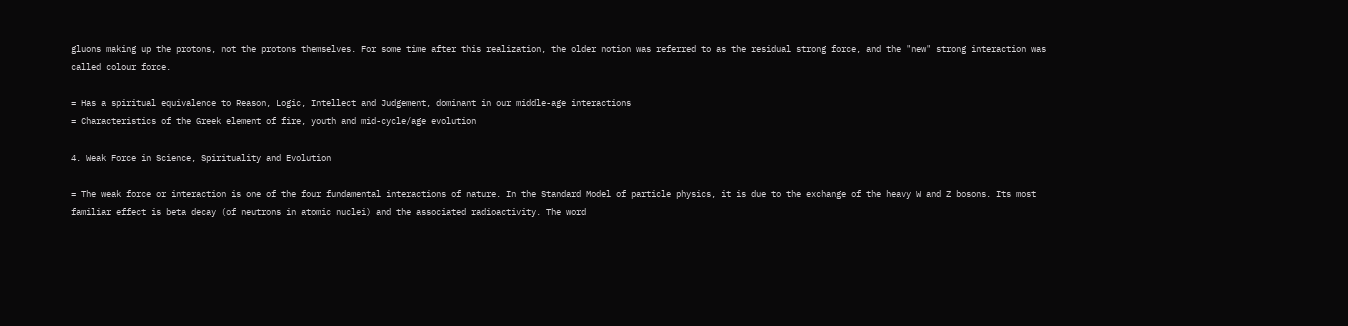gluons making up the protons, not the protons themselves. For some time after this realization, the older notion was referred to as the residual strong force, and the "new" strong interaction was called colour force.

= Has a spiritual equivalence to Reason, Logic, Intellect and Judgement, dominant in our middle-age interactions
= Characteristics of the Greek element of fire, youth and mid-cycle/age evolution

4. Weak Force in Science, Spirituality and Evolution

= The weak force or interaction is one of the four fundamental interactions of nature. In the Standard Model of particle physics, it is due to the exchange of the heavy W and Z bosons. Its most familiar effect is beta decay (of neutrons in atomic nuclei) and the associated radioactivity. The word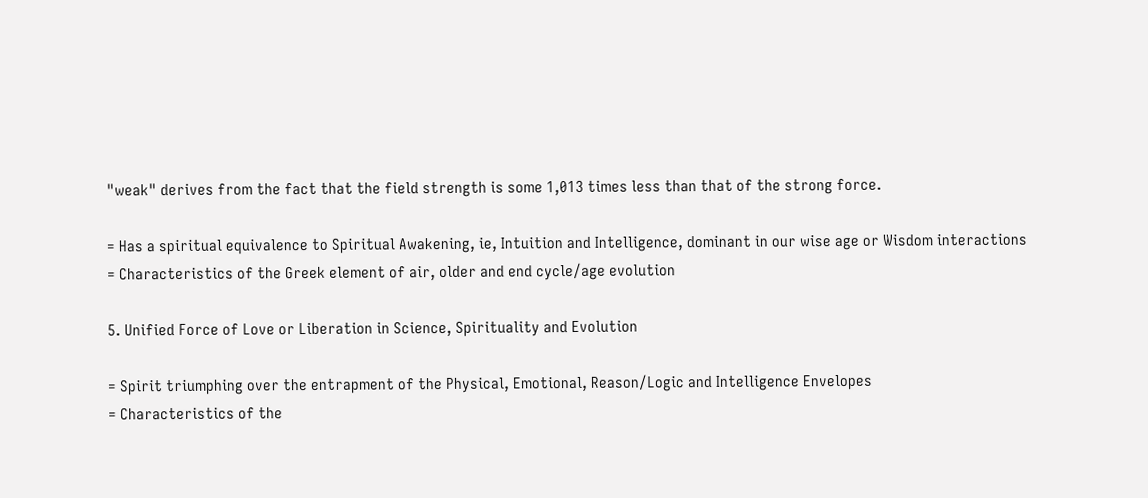"weak" derives from the fact that the field strength is some 1,013 times less than that of the strong force.

= Has a spiritual equivalence to Spiritual Awakening, ie, Intuition and Intelligence, dominant in our wise age or Wisdom interactions
= Characteristics of the Greek element of air, older and end cycle/age evolution

5. Unified Force of Love or Liberation in Science, Spirituality and Evolution

= Spirit triumphing over the entrapment of the Physical, Emotional, Reason/Logic and Intelligence Envelopes
= Characteristics of the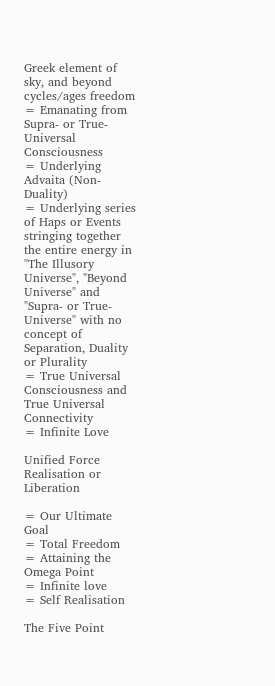Greek element of sky, and beyond cycles/ages freedom
= Emanating from Supra- or True-Universal Consciousness
= Underlying Advaita (Non-Duality)
= Underlying series of Haps or Events stringing together the entire energy in "The Illusory Universe", "Beyond Universe" and "Supra- or True-Universe" with no concept of Separation, Duality or Plurality
= True Universal Consciousness and True Universal Connectivity
= Infinite Love

Unified Force Realisation or Liberation

= Our Ultimate Goal
= Total Freedom
= Attaining the Omega Point
= Infinite love
= Self Realisation

The Five Point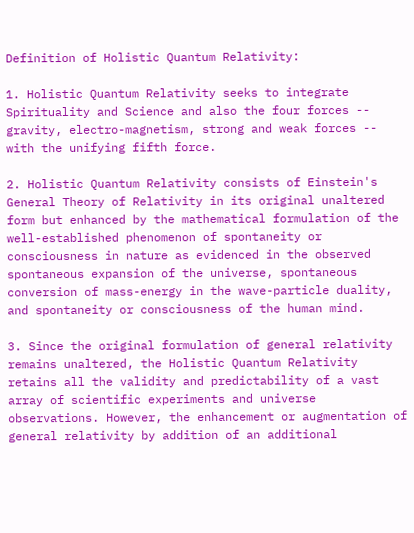Definition of Holistic Quantum Relativity:

1. Holistic Quantum Relativity seeks to integrate Spirituality and Science and also the four forces -- gravity, electro-magnetism, strong and weak forces -- with the unifying fifth force.

2. Holistic Quantum Relativity consists of Einstein's General Theory of Relativity in its original unaltered form but enhanced by the mathematical formulation of the well-established phenomenon of spontaneity or consciousness in nature as evidenced in the observed spontaneous expansion of the universe, spontaneous conversion of mass-energy in the wave-particle duality, and spontaneity or consciousness of the human mind.

3. Since the original formulation of general relativity remains unaltered, the Holistic Quantum Relativity retains all the validity and predictability of a vast array of scientific experiments and universe observations. However, the enhancement or augmentation of general relativity by addition of an additional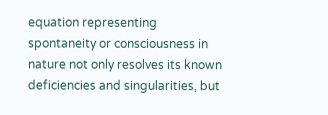equation representing spontaneity or consciousness in nature not only resolves its known deficiencies and singularities, but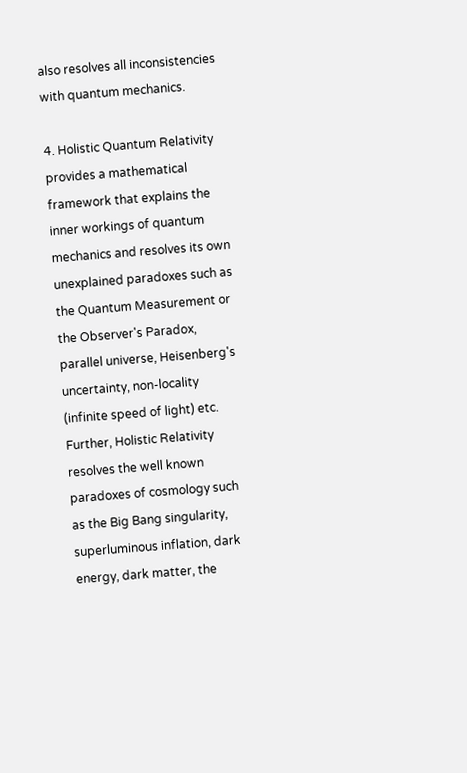also resolves all inconsistencies with quantum mechanics.

4. Holistic Quantum Relativity provides a mathematical framework that explains the inner workings of quantum mechanics and resolves its own unexplained paradoxes such as the Quantum Measurement or the Observer's Paradox, parallel universe, Heisenberg's uncertainty, non-locality (infinite speed of light) etc. Further, Holistic Relativity resolves the well known paradoxes of cosmology such as the Big Bang singularity, superluminous inflation, dark energy, dark matter, the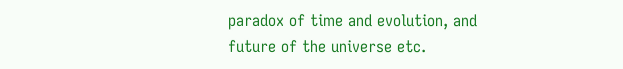paradox of time and evolution, and future of the universe etc.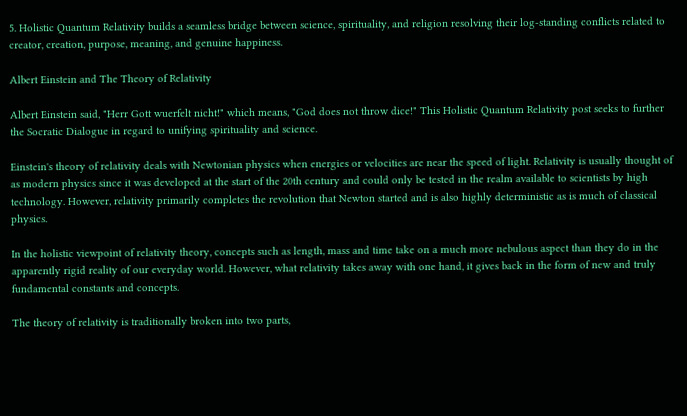5. Holistic Quantum Relativity builds a seamless bridge between science, spirituality, and religion resolving their log-standing conflicts related to creator, creation, purpose, meaning, and genuine happiness.

Albert Einstein and The Theory of Relativity

Albert Einstein said, "Herr Gott wuerfelt nicht!" which means, "God does not throw dice!" This Holistic Quantum Relativity post seeks to further the Socratic Dialogue in regard to unifying spirituality and science.

Einstein's theory of relativity deals with Newtonian physics when energies or velocities are near the speed of light. Relativity is usually thought of as modern physics since it was developed at the start of the 20th century and could only be tested in the realm available to scientists by high technology. However, relativity primarily completes the revolution that Newton started and is also highly deterministic as is much of classical physics.

In the holistic viewpoint of relativity theory, concepts such as length, mass and time take on a much more nebulous aspect than they do in the apparently rigid reality of our everyday world. However, what relativity takes away with one hand, it gives back in the form of new and truly fundamental constants and concepts.

The theory of relativity is traditionally broken into two parts,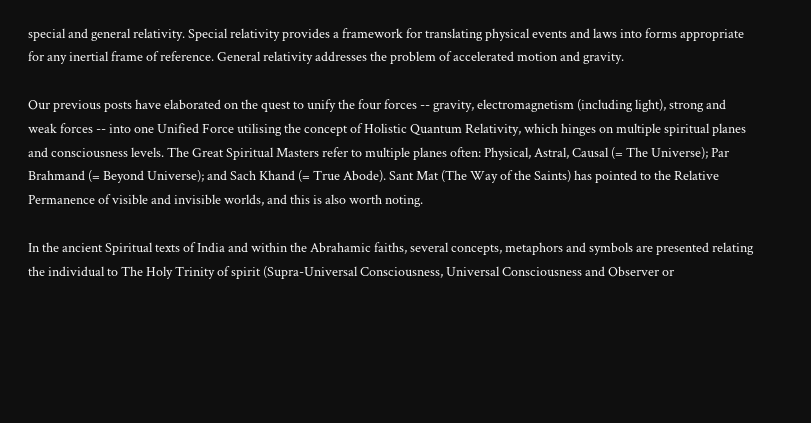special and general relativity. Special relativity provides a framework for translating physical events and laws into forms appropriate for any inertial frame of reference. General relativity addresses the problem of accelerated motion and gravity.

Our previous posts have elaborated on the quest to unify the four forces -- gravity, electromagnetism (including light), strong and weak forces -- into one Unified Force utilising the concept of Holistic Quantum Relativity, which hinges on multiple spiritual planes and consciousness levels. The Great Spiritual Masters refer to multiple planes often: Physical, Astral, Causal (= The Universe); Par Brahmand (= Beyond Universe); and Sach Khand (= True Abode). Sant Mat (The Way of the Saints) has pointed to the Relative Permanence of visible and invisible worlds, and this is also worth noting.

In the ancient Spiritual texts of India and within the Abrahamic faiths, several concepts, metaphors and symbols are presented relating the individual to The Holy Trinity of spirit (Supra-Universal Consciousness, Universal Consciousness and Observer or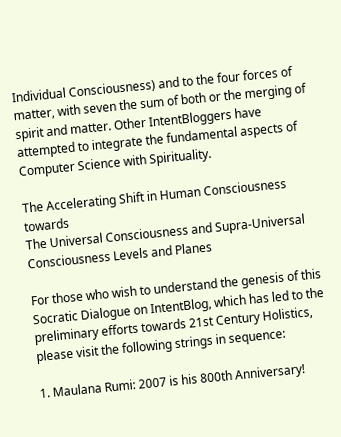Individual Consciousness) and to the four forces of matter, with seven the sum of both or the merging of spirit and matter. Other IntentBloggers have attempted to integrate the fundamental aspects of Computer Science with Spirituality.

The Accelerating Shift in Human Consciousness towards
The Universal Consciousness and Supra-Universal Consciousness Levels and Planes

For those who wish to understand the genesis of this Socratic Dialogue on IntentBlog, which has led to the preliminary efforts towards 21st Century Holistics, please visit the following strings in sequence:

1. Maulana Rumi: 2007 is his 800th Anniversary!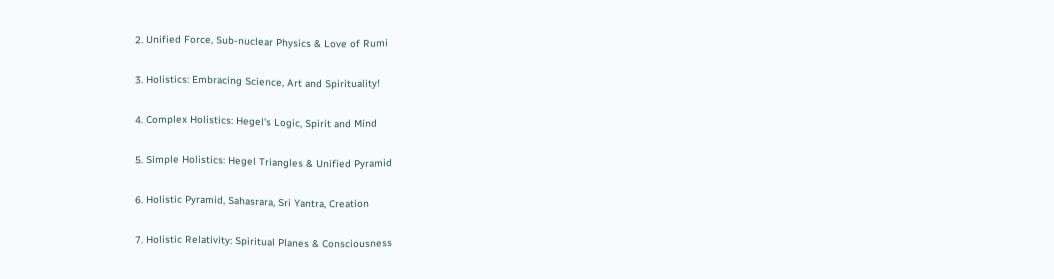2. Unified Force, Sub-nuclear Physics & Love of Rumi

3. Holistics: Embracing Science, Art and Spirituality!

4. Complex Holistics: Hegel's Logic, Spirit and Mind

5. Simple Holistics: Hegel Triangles & Unified Pyramid

6. Holistic Pyramid, Sahasrara, Sri Yantra, Creation

7. Holistic Relativity: Spiritual Planes & Consciousness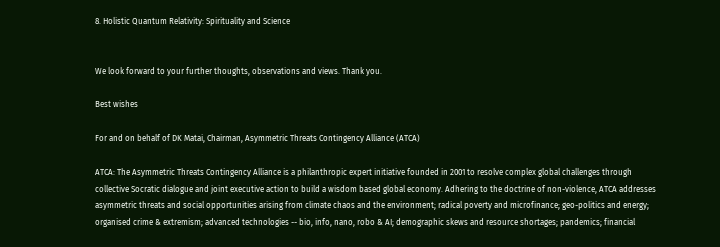8. Holistic Quantum Relativity: Spirituality and Science


We look forward to your further thoughts, observations and views. Thank you.

Best wishes

For and on behalf of DK Matai, Chairman, Asymmetric Threats Contingency Alliance (ATCA)

ATCA: The Asymmetric Threats Contingency Alliance is a philanthropic expert initiative founded in 2001 to resolve complex global challenges through collective Socratic dialogue and joint executive action to build a wisdom based global economy. Adhering to the doctrine of non-violence, ATCA addresses asymmetric threats and social opportunities arising from climate chaos and the environment; radical poverty and microfinance; geo-politics and energy; organised crime & extremism; advanced technologies -- bio, info, nano, robo & AI; demographic skews and resource shortages; pandemics; financial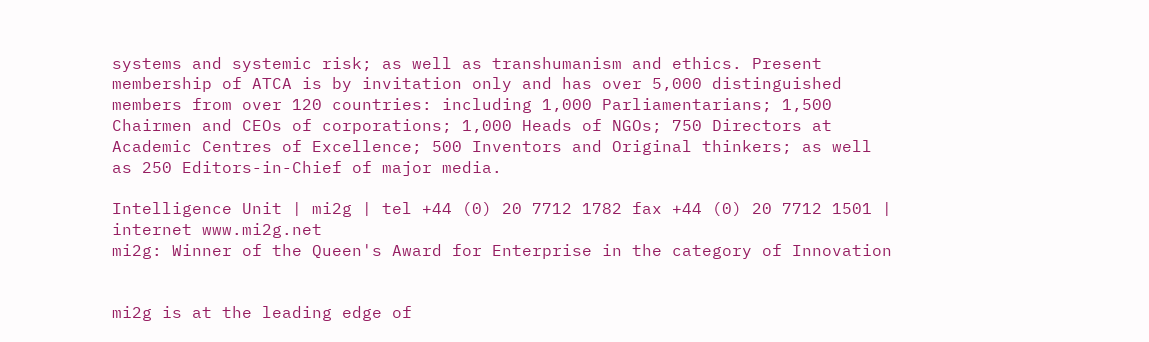systems and systemic risk; as well as transhumanism and ethics. Present membership of ATCA is by invitation only and has over 5,000 distinguished members from over 120 countries: including 1,000 Parliamentarians; 1,500 Chairmen and CEOs of corporations; 1,000 Heads of NGOs; 750 Directors at Academic Centres of Excellence; 500 Inventors and Original thinkers; as well as 250 Editors-in-Chief of major media.

Intelligence Unit | mi2g | tel +44 (0) 20 7712 1782 fax +44 (0) 20 7712 1501 | internet www.mi2g.net
mi2g: Winner of the Queen's Award for Enterprise in the category of Innovation


mi2g is at the leading edge of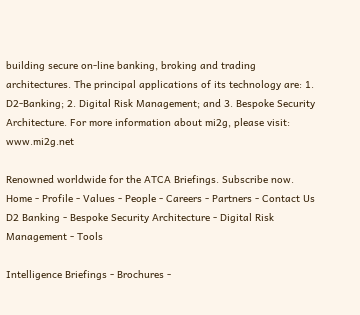building secure on-line banking, broking and trading architectures. The principal applications of its technology are: 1. D2-Banking; 2. Digital Risk Management; and 3. Bespoke Security Architecture. For more information about mi2g, please visit: www.mi2g.net

Renowned worldwide for the ATCA Briefings. Subscribe now.
Home - Profile - Values - People - Careers - Partners - Contact Us
D2 Banking - Bespoke Security Architecture - Digital Risk Management - Tools

Intelligence Briefings - Brochures -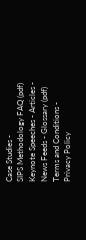Case Studies -
SIPS Methodology FAQ (pdf)
Keynote Speeches - Articles - News Feeds - Glossary (pdf)
Terms and Conditions - Privacy Policy